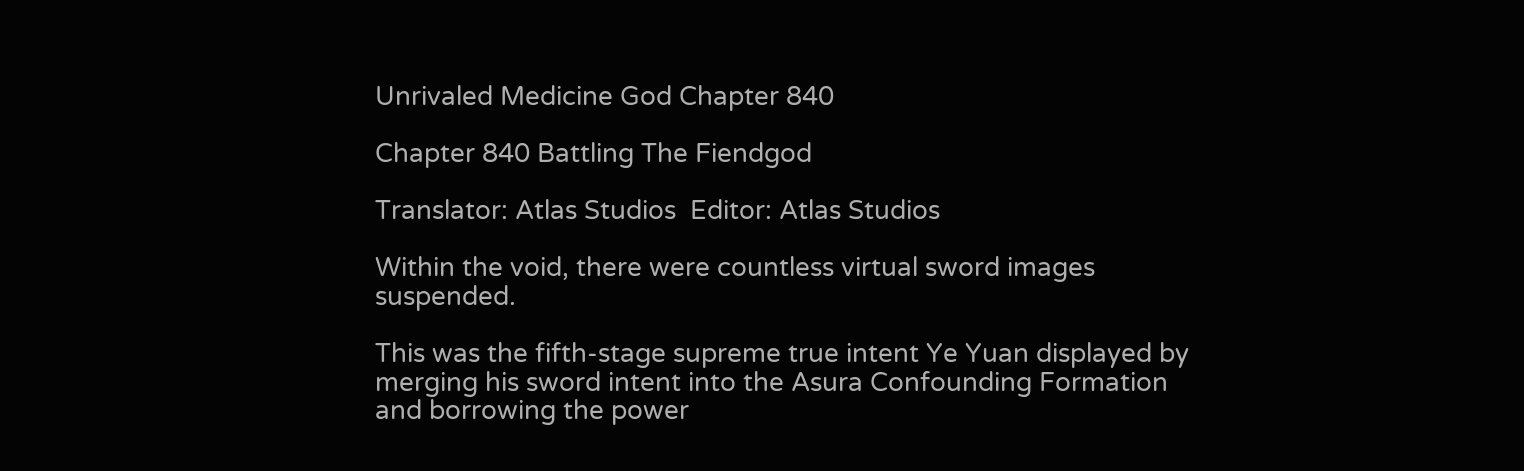Unrivaled Medicine God Chapter 840

Chapter 840 Battling The Fiendgod

Translator: Atlas Studios  Editor: Atlas Studios

Within the void, there were countless virtual sword images suspended.

This was the fifth-stage supreme true intent Ye Yuan displayed by merging his sword intent into the Asura Confounding Formation and borrowing the power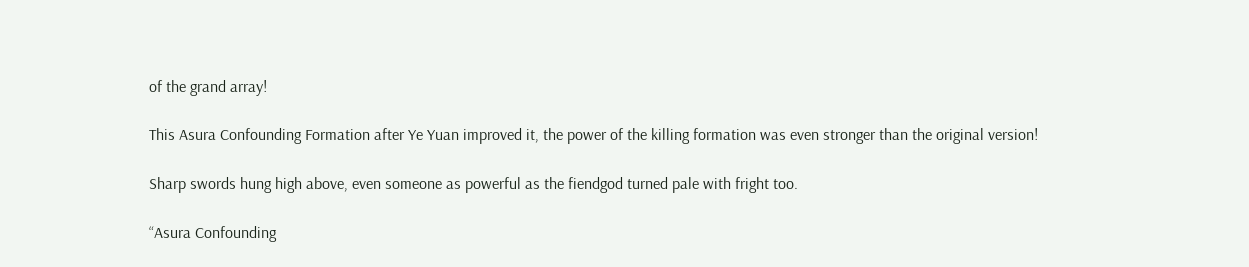of the grand array!

This Asura Confounding Formation after Ye Yuan improved it, the power of the killing formation was even stronger than the original version!

Sharp swords hung high above, even someone as powerful as the fiendgod turned pale with fright too.

“Asura Confounding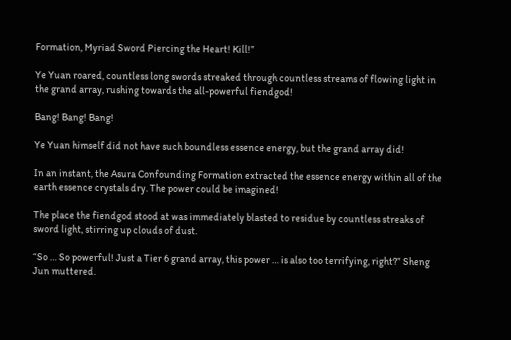Formation, Myriad Sword Piercing the Heart! Kill!”

Ye Yuan roared, countless long swords streaked through countless streams of flowing light in the grand array, rushing towards the all-powerful fiendgod!

Bang! Bang! Bang!

Ye Yuan himself did not have such boundless essence energy, but the grand array did!

In an instant, the Asura Confounding Formation extracted the essence energy within all of the earth essence crystals dry. The power could be imagined!

The place the fiendgod stood at was immediately blasted to residue by countless streaks of sword light, stirring up clouds of dust.

“So … So powerful! Just a Tier 6 grand array, this power … is also too terrifying, right?” Sheng Jun muttered.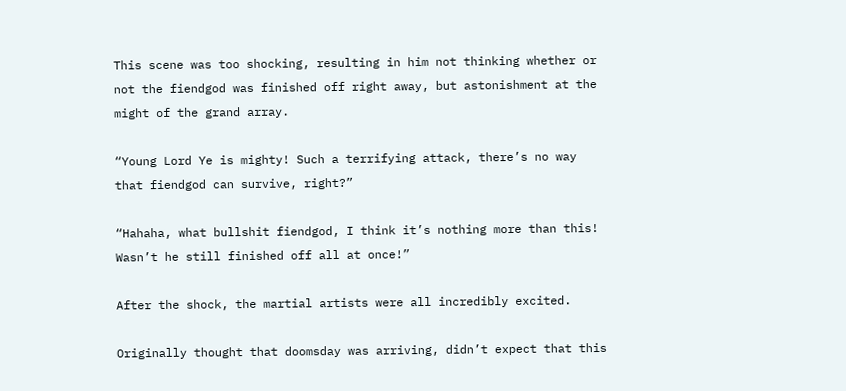This scene was too shocking, resulting in him not thinking whether or not the fiendgod was finished off right away, but astonishment at the might of the grand array.

“Young Lord Ye is mighty! Such a terrifying attack, there’s no way that fiendgod can survive, right?”

“Hahaha, what bullshit fiendgod, I think it’s nothing more than this! Wasn’t he still finished off all at once!”

After the shock, the martial artists were all incredibly excited.

Originally thought that doomsday was arriving, didn’t expect that this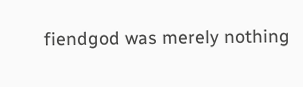fiendgod was merely nothing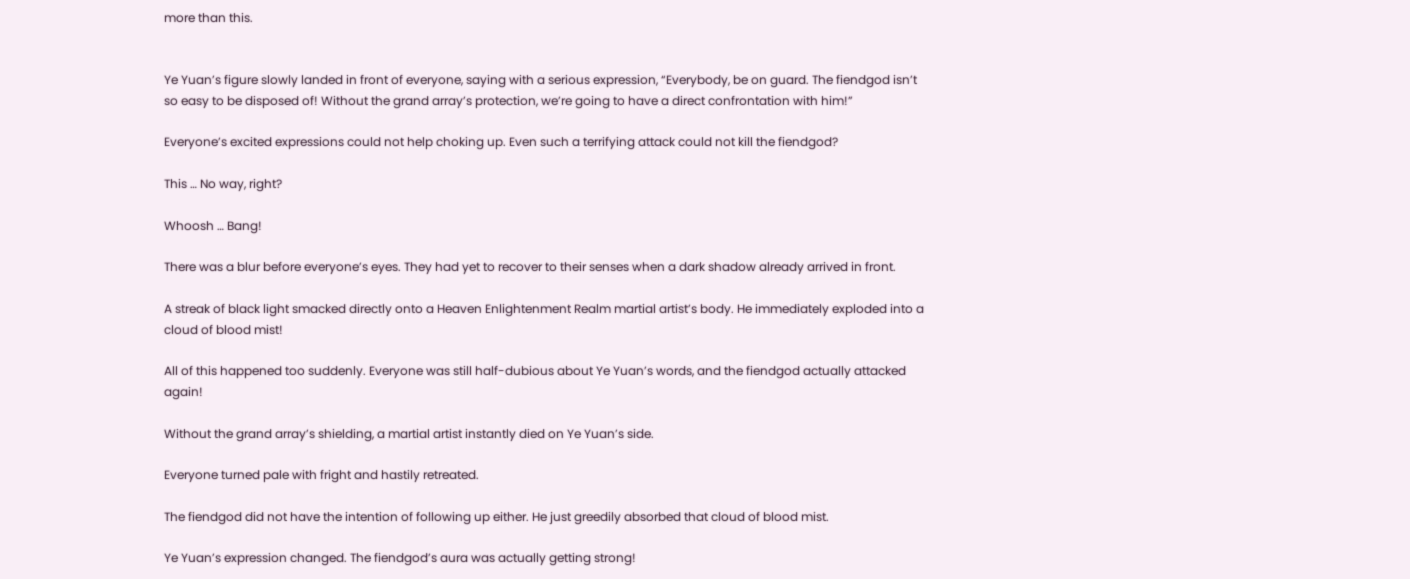more than this.


Ye Yuan’s figure slowly landed in front of everyone, saying with a serious expression, “Everybody, be on guard. The fiendgod isn’t so easy to be disposed of! Without the grand array’s protection, we’re going to have a direct confrontation with him!”

Everyone’s excited expressions could not help choking up. Even such a terrifying attack could not kill the fiendgod?

This … No way, right?

Whoosh … Bang!

There was a blur before everyone’s eyes. They had yet to recover to their senses when a dark shadow already arrived in front.

A streak of black light smacked directly onto a Heaven Enlightenment Realm martial artist’s body. He immediately exploded into a cloud of blood mist!

All of this happened too suddenly. Everyone was still half-dubious about Ye Yuan’s words, and the fiendgod actually attacked again!

Without the grand array’s shielding, a martial artist instantly died on Ye Yuan’s side.

Everyone turned pale with fright and hastily retreated.

The fiendgod did not have the intention of following up either. He just greedily absorbed that cloud of blood mist.

Ye Yuan’s expression changed. The fiendgod’s aura was actually getting strong!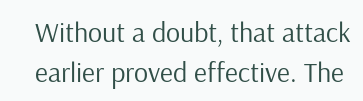Without a doubt, that attack earlier proved effective. The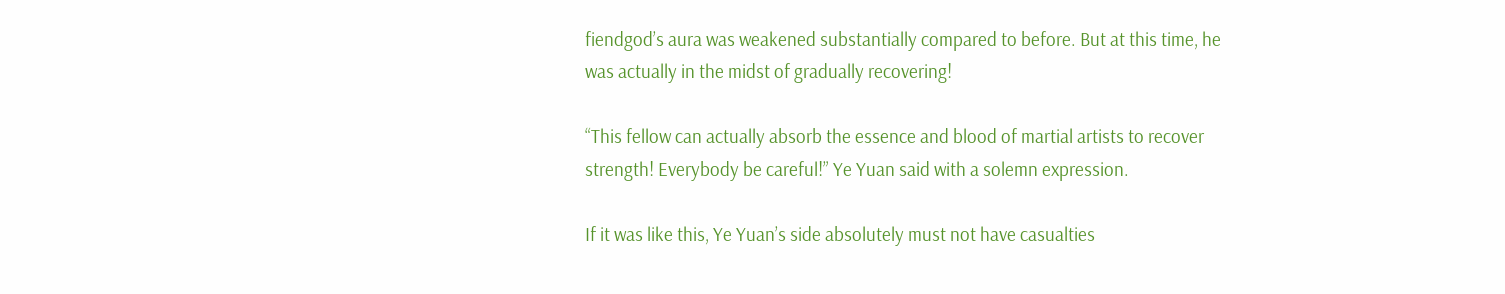fiendgod’s aura was weakened substantially compared to before. But at this time, he was actually in the midst of gradually recovering!

“This fellow can actually absorb the essence and blood of martial artists to recover strength! Everybody be careful!” Ye Yuan said with a solemn expression.

If it was like this, Ye Yuan’s side absolutely must not have casualties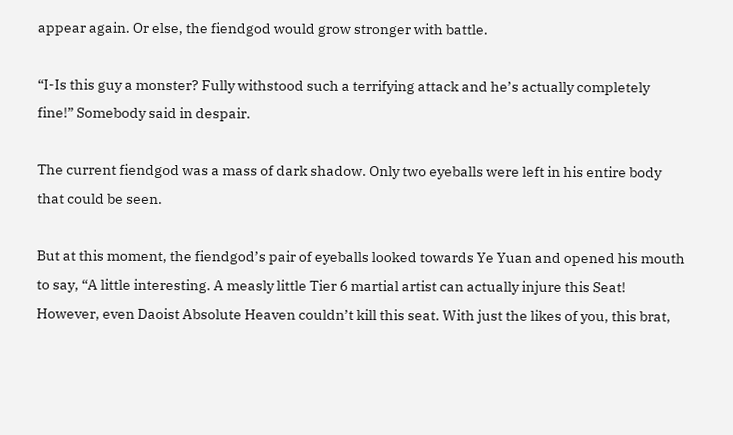appear again. Or else, the fiendgod would grow stronger with battle.

“I-Is this guy a monster? Fully withstood such a terrifying attack and he’s actually completely fine!” Somebody said in despair.

The current fiendgod was a mass of dark shadow. Only two eyeballs were left in his entire body that could be seen.

But at this moment, the fiendgod’s pair of eyeballs looked towards Ye Yuan and opened his mouth to say, “A little interesting. A measly little Tier 6 martial artist can actually injure this Seat! However, even Daoist Absolute Heaven couldn’t kill this seat. With just the likes of you, this brat,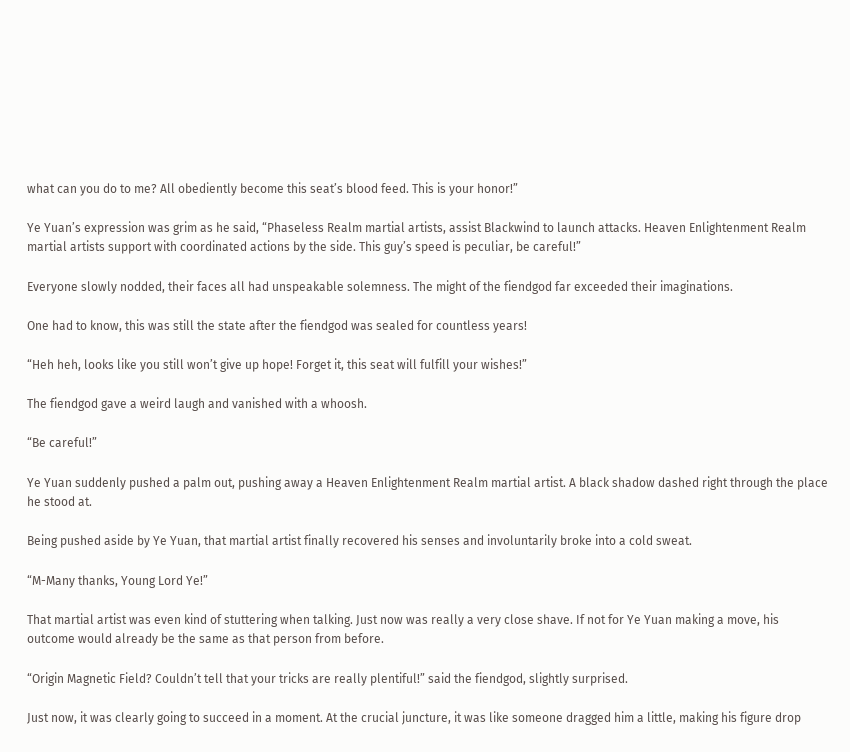what can you do to me? All obediently become this seat’s blood feed. This is your honor!”

Ye Yuan’s expression was grim as he said, “Phaseless Realm martial artists, assist Blackwind to launch attacks. Heaven Enlightenment Realm martial artists support with coordinated actions by the side. This guy’s speed is peculiar, be careful!”

Everyone slowly nodded, their faces all had unspeakable solemness. The might of the fiendgod far exceeded their imaginations.

One had to know, this was still the state after the fiendgod was sealed for countless years!

“Heh heh, looks like you still won’t give up hope! Forget it, this seat will fulfill your wishes!”

The fiendgod gave a weird laugh and vanished with a whoosh.

“Be careful!”

Ye Yuan suddenly pushed a palm out, pushing away a Heaven Enlightenment Realm martial artist. A black shadow dashed right through the place he stood at.

Being pushed aside by Ye Yuan, that martial artist finally recovered his senses and involuntarily broke into a cold sweat.

“M-Many thanks, Young Lord Ye!”

That martial artist was even kind of stuttering when talking. Just now was really a very close shave. If not for Ye Yuan making a move, his outcome would already be the same as that person from before.

“Origin Magnetic Field? Couldn’t tell that your tricks are really plentiful!” said the fiendgod, slightly surprised.

Just now, it was clearly going to succeed in a moment. At the crucial juncture, it was like someone dragged him a little, making his figure drop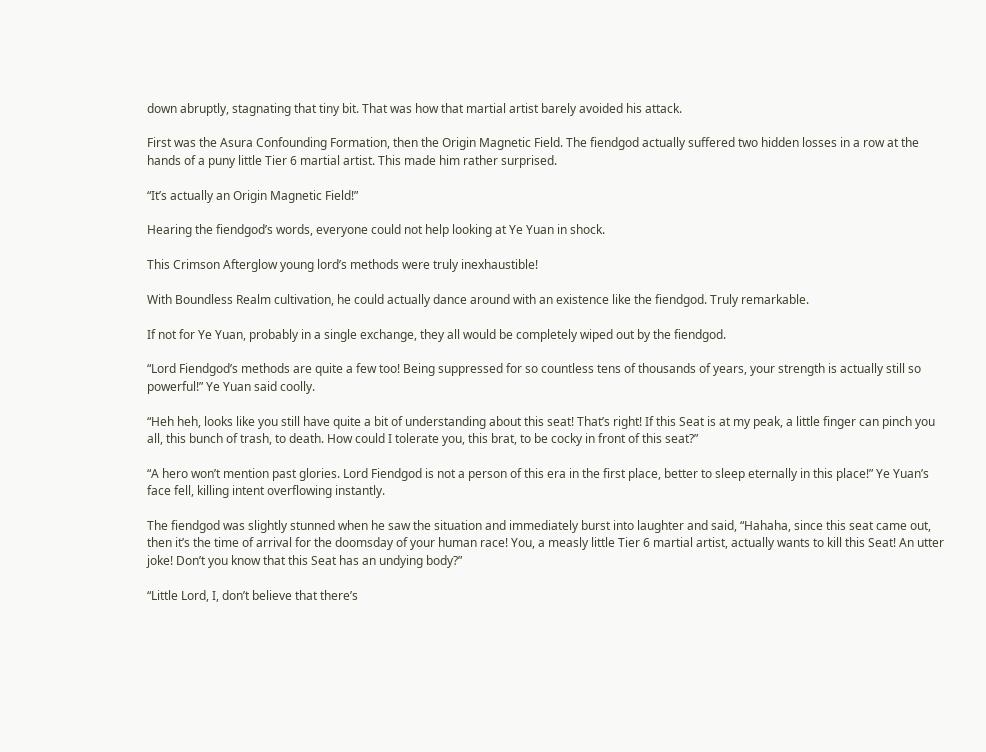down abruptly, stagnating that tiny bit. That was how that martial artist barely avoided his attack.

First was the Asura Confounding Formation, then the Origin Magnetic Field. The fiendgod actually suffered two hidden losses in a row at the hands of a puny little Tier 6 martial artist. This made him rather surprised.

“It’s actually an Origin Magnetic Field!”

Hearing the fiendgod’s words, everyone could not help looking at Ye Yuan in shock.

This Crimson Afterglow young lord’s methods were truly inexhaustible!

With Boundless Realm cultivation, he could actually dance around with an existence like the fiendgod. Truly remarkable.

If not for Ye Yuan, probably in a single exchange, they all would be completely wiped out by the fiendgod.

“Lord Fiendgod’s methods are quite a few too! Being suppressed for so countless tens of thousands of years, your strength is actually still so powerful!” Ye Yuan said coolly.

“Heh heh, looks like you still have quite a bit of understanding about this seat! That’s right! If this Seat is at my peak, a little finger can pinch you all, this bunch of trash, to death. How could I tolerate you, this brat, to be cocky in front of this seat?”

“A hero won’t mention past glories. Lord Fiendgod is not a person of this era in the first place, better to sleep eternally in this place!” Ye Yuan’s face fell, killing intent overflowing instantly.

The fiendgod was slightly stunned when he saw the situation and immediately burst into laughter and said, “Hahaha, since this seat came out, then it’s the time of arrival for the doomsday of your human race! You, a measly little Tier 6 martial artist, actually wants to kill this Seat! An utter joke! Don’t you know that this Seat has an undying body?”

“Little Lord, I, don’t believe that there’s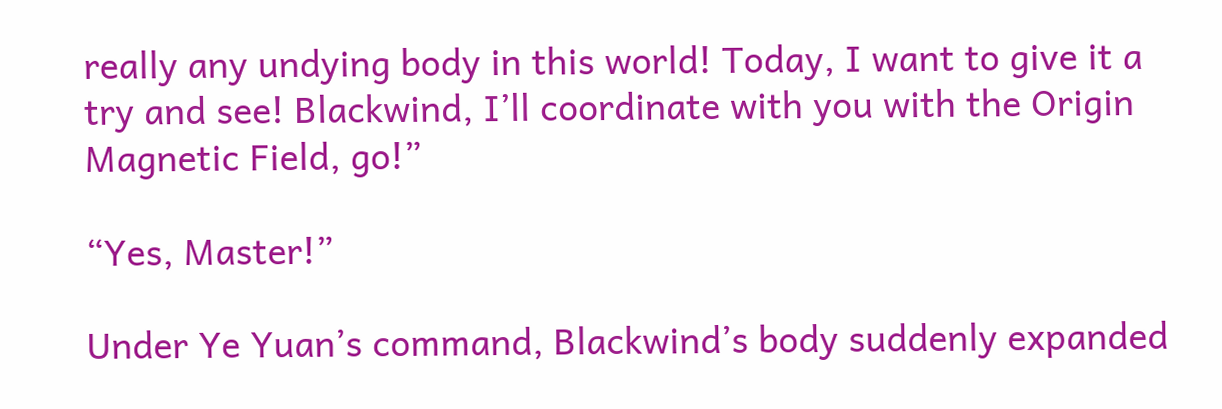really any undying body in this world! Today, I want to give it a try and see! Blackwind, I’ll coordinate with you with the Origin Magnetic Field, go!”

“Yes, Master!”

Under Ye Yuan’s command, Blackwind’s body suddenly expanded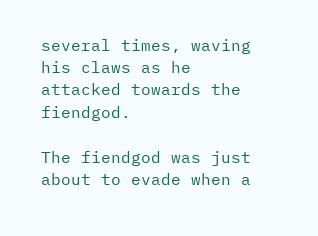several times, waving his claws as he attacked towards the fiendgod.

The fiendgod was just about to evade when a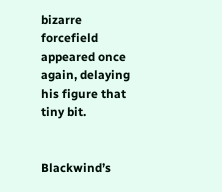bizarre forcefield appeared once again, delaying his figure that tiny bit.


Blackwind’s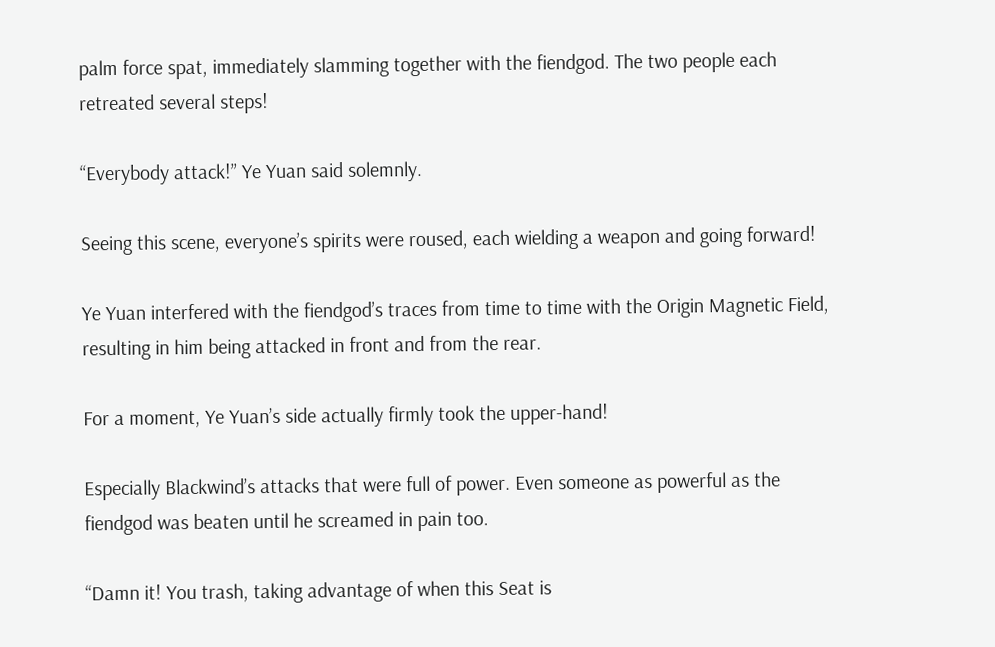palm force spat, immediately slamming together with the fiendgod. The two people each retreated several steps!

“Everybody attack!” Ye Yuan said solemnly.

Seeing this scene, everyone’s spirits were roused, each wielding a weapon and going forward!

Ye Yuan interfered with the fiendgod’s traces from time to time with the Origin Magnetic Field, resulting in him being attacked in front and from the rear.

For a moment, Ye Yuan’s side actually firmly took the upper-hand!

Especially Blackwind’s attacks that were full of power. Even someone as powerful as the fiendgod was beaten until he screamed in pain too.

“Damn it! You trash, taking advantage of when this Seat is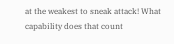at the weakest to sneak attack! What capability does that count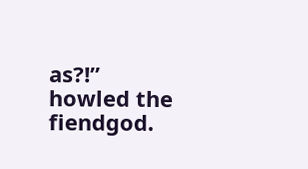as?!” howled the fiendgod.